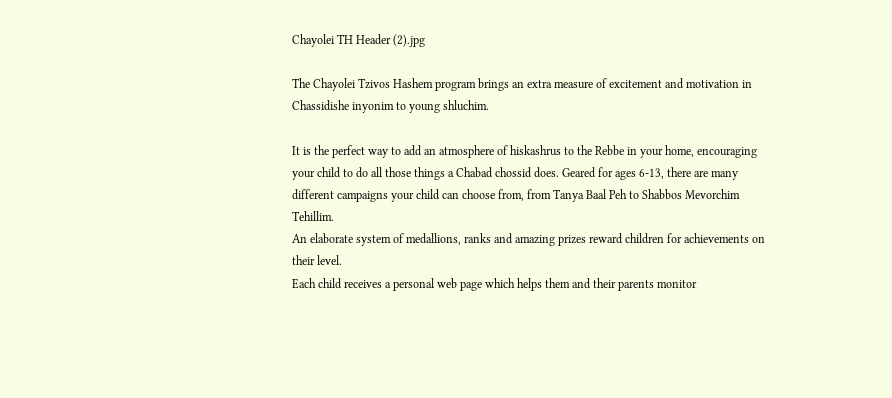Chayolei TH Header (2).jpg

The Chayolei Tzivos Hashem program brings an extra measure of excitement and motivation in Chassidishe inyonim to young shluchim.

It is the perfect way to add an atmosphere of hiskashrus to the Rebbe in your home, encouraging your child to do all those things a Chabad chossid does. Geared for ages 6-13, there are many different campaigns your child can choose from, from Tanya Baal Peh to Shabbos Mevorchim Tehillim.
An elaborate system of medallions, ranks and amazing prizes reward children for achievements on their level.
Each child receives a personal web page which helps them and their parents monitor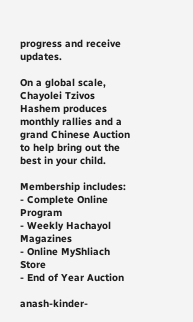progress and receive updates.

On a global scale, Chayolei Tzivos Hashem produces monthly rallies and a grand Chinese Auction to help bring out the best in your child.

Membership includes:
- Complete Online Program
- Weekly Hachayol Magazines
- Online MyShliach Store
- End of Year Auction

anash-kinder-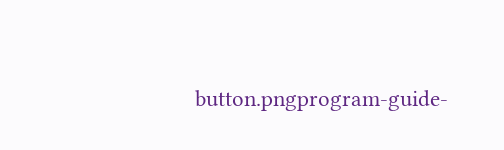button.pngprogram-guide-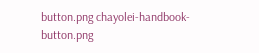button.png chayolei-handbook-button.png